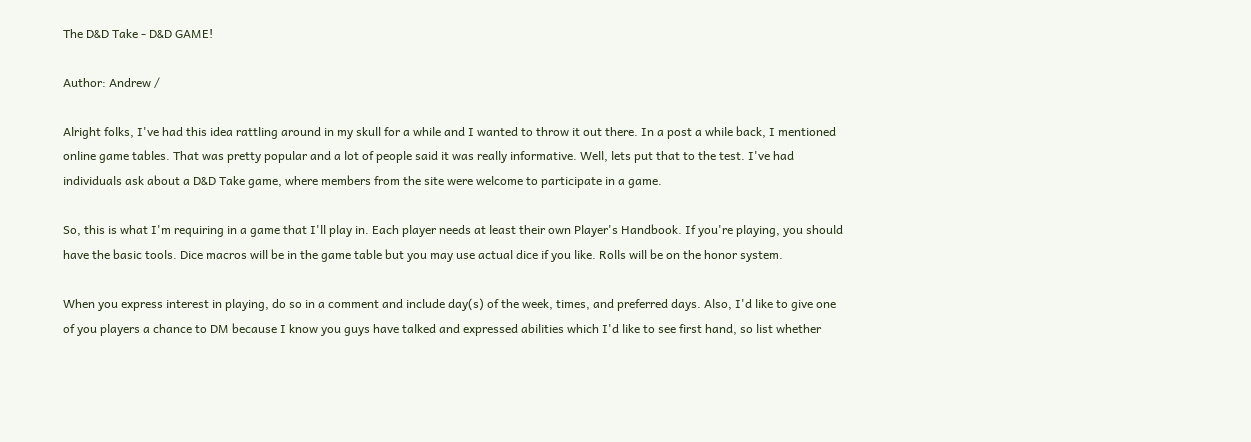The D&D Take - D&D GAME!

Author: Andrew /

Alright folks, I've had this idea rattling around in my skull for a while and I wanted to throw it out there. In a post a while back, I mentioned online game tables. That was pretty popular and a lot of people said it was really informative. Well, lets put that to the test. I've had individuals ask about a D&D Take game, where members from the site were welcome to participate in a game.

So, this is what I'm requiring in a game that I'll play in. Each player needs at least their own Player's Handbook. If you're playing, you should have the basic tools. Dice macros will be in the game table but you may use actual dice if you like. Rolls will be on the honor system.

When you express interest in playing, do so in a comment and include day(s) of the week, times, and preferred days. Also, I'd like to give one of you players a chance to DM because I know you guys have talked and expressed abilities which I'd like to see first hand, so list whether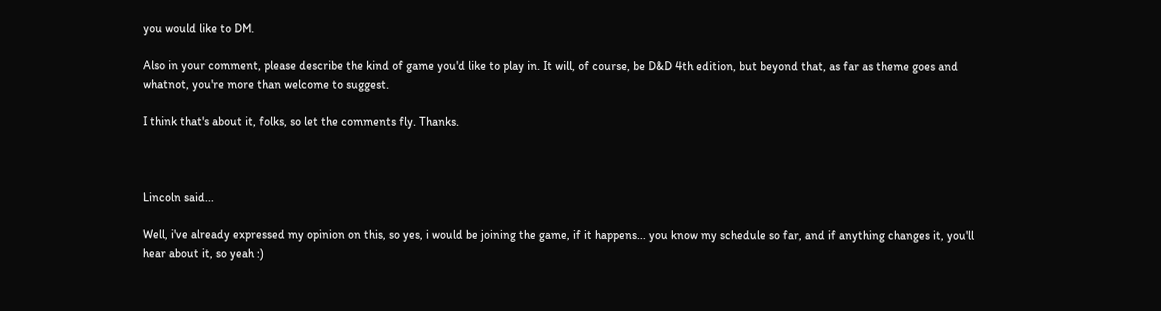you would like to DM.

Also in your comment, please describe the kind of game you'd like to play in. It will, of course, be D&D 4th edition, but beyond that, as far as theme goes and whatnot, you're more than welcome to suggest.

I think that's about it, folks, so let the comments fly. Thanks.



Lincoln said...

Well, i've already expressed my opinion on this, so yes, i would be joining the game, if it happens... you know my schedule so far, and if anything changes it, you'll hear about it, so yeah :)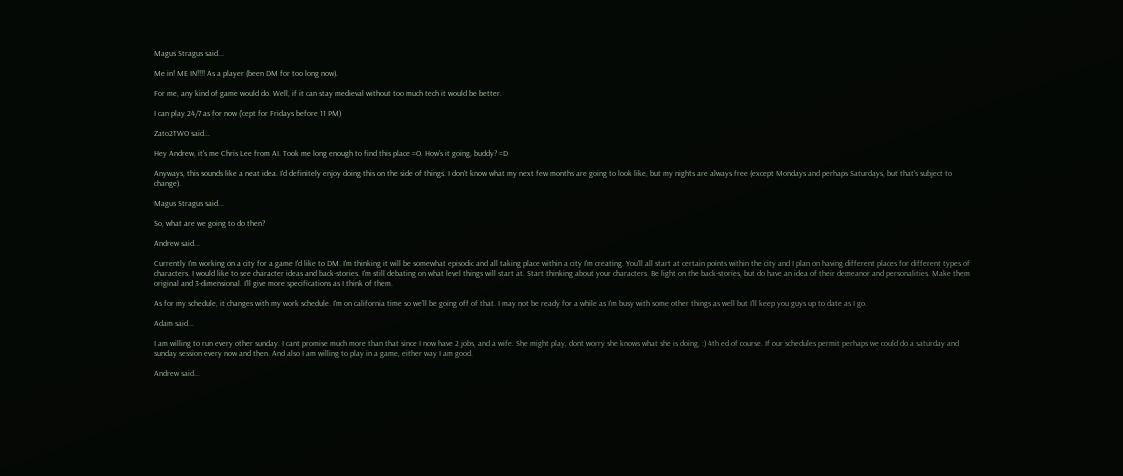Magus Stragus said...

Me in! ME IN!!!! As a player (been DM for too long now).

For me, any kind of game would do. Well, if it can stay medieval without too much tech it would be better.

I can play 24/7 as for now ('cept for Fridays before 11 PM)

Zato2TWO said...

Hey Andrew, it's me Chris Lee from AI. Took me long enough to find this place =O. How's it going, buddy? =D

Anyways, this sounds like a neat idea. I'd definitely enjoy doing this on the side of things. I don't know what my next few months are going to look like, but my nights are always free (except Mondays and perhaps Saturdays, but that's subject to change).

Magus Stragus said...

So, what are we going to do then?

Andrew said...

Currently I'm working on a city for a game I'd like to DM. I'm thinking it will be somewhat episodic and all taking place within a city I'm creating. You'll all start at certain points within the city and I plan on having different places for different types of characters. I would like to see character ideas and back-stories. I'm still debating on what level things will start at. Start thinking about your characters. Be light on the back-stories, but do have an idea of their demeanor and personalities. Make them original and 3-dimensional. I'll give more specifications as I think of them.

As for my schedule, it changes with my work schedule. I'm on california time so we'll be going off of that. I may not be ready for a while as I'm busy with some other things as well but I'll keep you guys up to date as I go.

Adam said...

I am willing to run every other sunday. I cant promise much more than that since I now have 2 jobs, and a wife. She might play, dont worry she knows what she is doing, :) 4th ed of course. If our schedules permit perhaps we could do a saturday and sunday session every now and then. And also I am willing to play in a game, either way I am good.

Andrew said...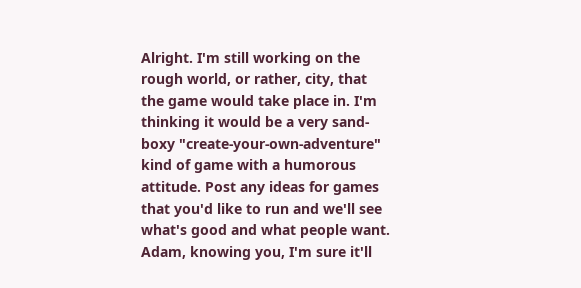Alright. I'm still working on the rough world, or rather, city, that the game would take place in. I'm thinking it would be a very sand-boxy "create-your-own-adventure" kind of game with a humorous attitude. Post any ideas for games that you'd like to run and we'll see what's good and what people want. Adam, knowing you, I'm sure it'll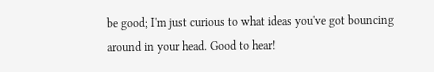be good; I'm just curious to what ideas you've got bouncing around in your head. Good to hear!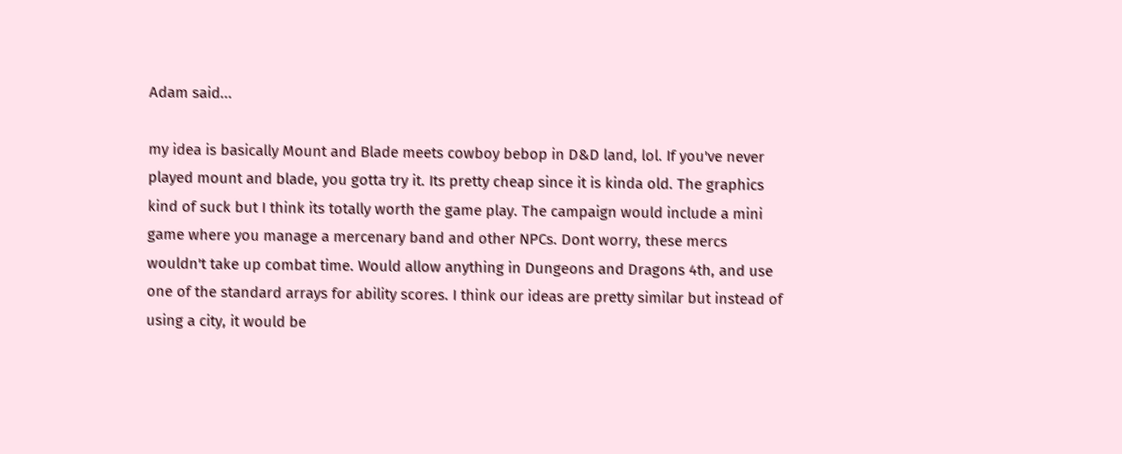Adam said...

my idea is basically Mount and Blade meets cowboy bebop in D&D land, lol. If you've never played mount and blade, you gotta try it. Its pretty cheap since it is kinda old. The graphics kind of suck but I think its totally worth the game play. The campaign would include a mini game where you manage a mercenary band and other NPCs. Dont worry, these mercs wouldn't take up combat time. Would allow anything in Dungeons and Dragons 4th, and use one of the standard arrays for ability scores. I think our ideas are pretty similar but instead of using a city, it would be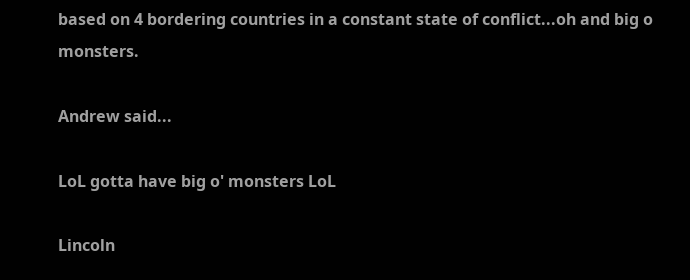based on 4 bordering countries in a constant state of conflict...oh and big o monsters.

Andrew said...

LoL gotta have big o' monsters LoL

Lincoln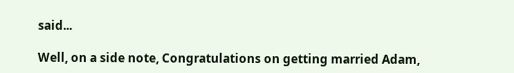said...

Well, on a side note, Congratulations on getting married Adam,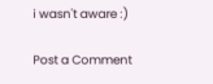i wasn't aware :)

Post a Comment